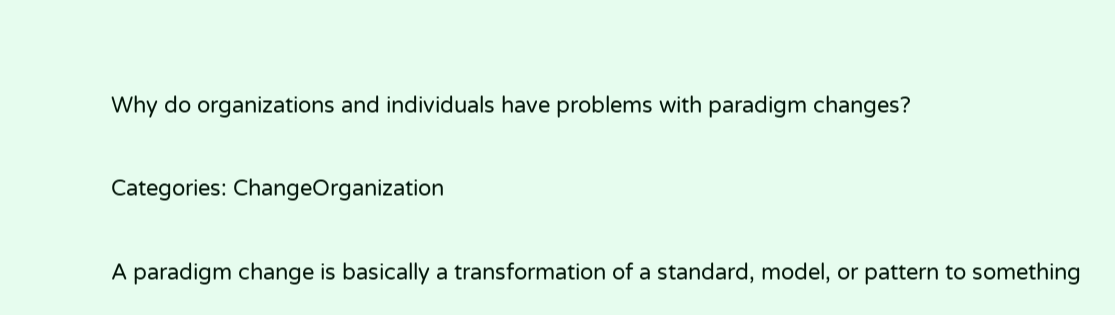Why do organizations and individuals have problems with paradigm changes?

Categories: ChangeOrganization

A paradigm change is basically a transformation of a standard, model, or pattern to something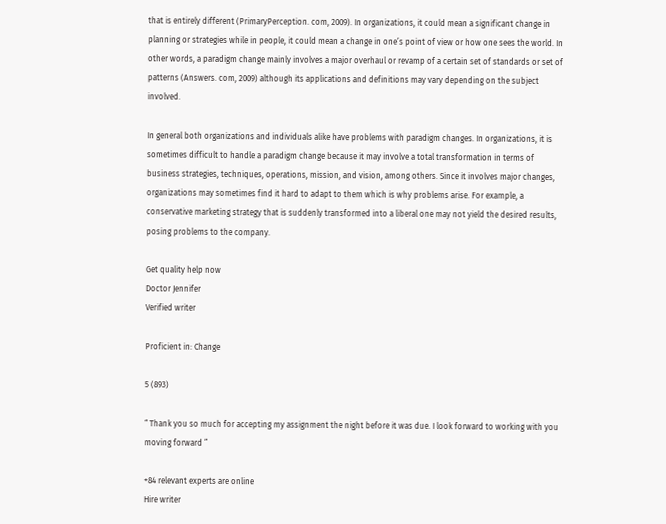that is entirely different (PrimaryPerception. com, 2009). In organizations, it could mean a significant change in planning or strategies while in people, it could mean a change in one’s point of view or how one sees the world. In other words, a paradigm change mainly involves a major overhaul or revamp of a certain set of standards or set of patterns (Answers. com, 2009) although its applications and definitions may vary depending on the subject involved.

In general both organizations and individuals alike have problems with paradigm changes. In organizations, it is sometimes difficult to handle a paradigm change because it may involve a total transformation in terms of business strategies, techniques, operations, mission, and vision, among others. Since it involves major changes, organizations may sometimes find it hard to adapt to them which is why problems arise. For example, a conservative marketing strategy that is suddenly transformed into a liberal one may not yield the desired results, posing problems to the company.

Get quality help now
Doctor Jennifer
Verified writer

Proficient in: Change

5 (893)

“ Thank you so much for accepting my assignment the night before it was due. I look forward to working with you moving forward ”

+84 relevant experts are online
Hire writer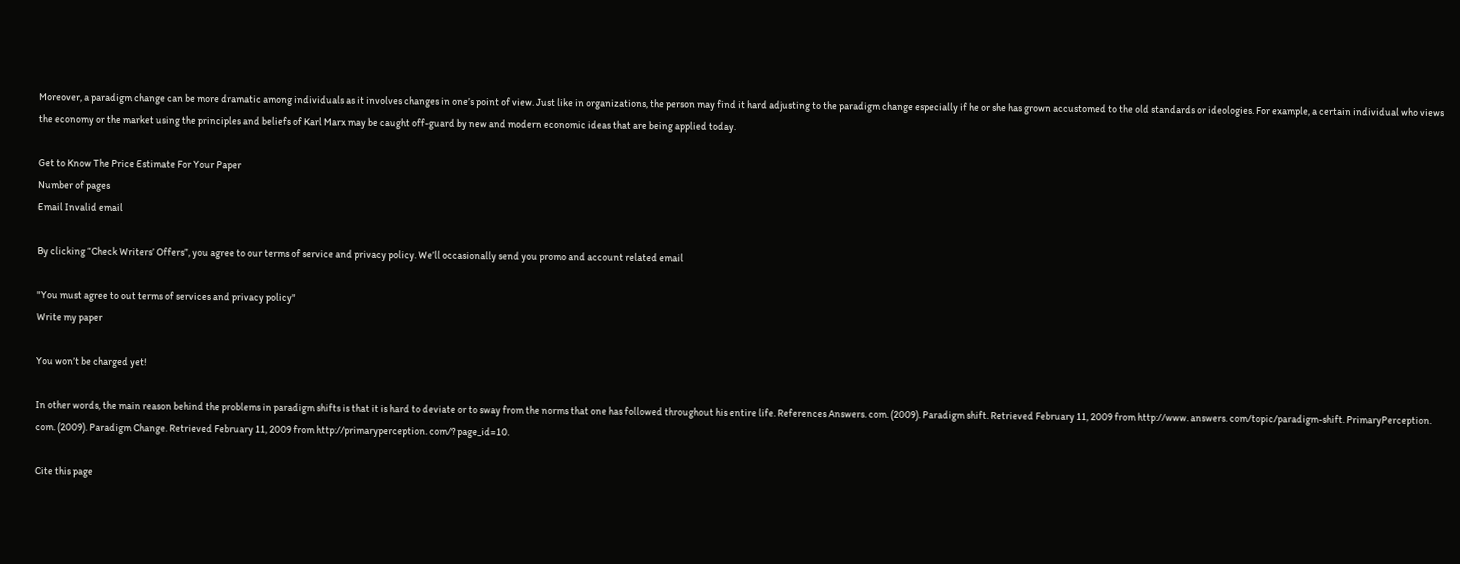Moreover, a paradigm change can be more dramatic among individuals as it involves changes in one’s point of view. Just like in organizations, the person may find it hard adjusting to the paradigm change especially if he or she has grown accustomed to the old standards or ideologies. For example, a certain individual who views the economy or the market using the principles and beliefs of Karl Marx may be caught off-guard by new and modern economic ideas that are being applied today.

Get to Know The Price Estimate For Your Paper
Number of pages
Email Invalid email

By clicking “Check Writers’ Offers”, you agree to our terms of service and privacy policy. We’ll occasionally send you promo and account related email

"You must agree to out terms of services and privacy policy"
Write my paper

You won’t be charged yet!

In other words, the main reason behind the problems in paradigm shifts is that it is hard to deviate or to sway from the norms that one has followed throughout his entire life. References Answers. com. (2009). Paradigm shift. Retrieved February 11, 2009 from http://www. answers. com/topic/paradigm-shift. PrimaryPerception. com. (2009). Paradigm Change. Retrieved February 11, 2009 from http://primaryperception. com/? page_id=10.

Cite this page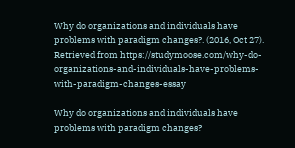Why do organizations and individuals have problems with paradigm changes?. (2016, Oct 27). Retrieved from https://studymoose.com/why-do-organizations-and-individuals-have-problems-with-paradigm-changes-essay

Why do organizations and individuals have problems with paradigm changes?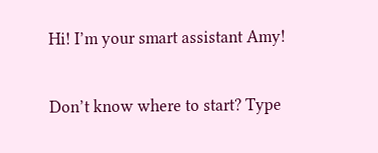Hi! I’m your smart assistant Amy!

Don’t know where to start? Type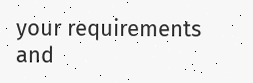your requirements and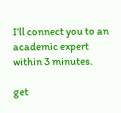I’ll connect you to an academic expert within 3 minutes.

get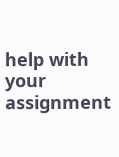help with your assignment